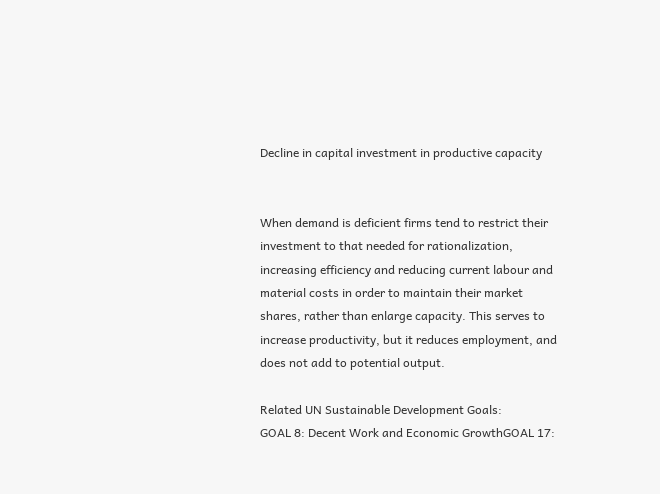Decline in capital investment in productive capacity


When demand is deficient firms tend to restrict their investment to that needed for rationalization, increasing efficiency and reducing current labour and material costs in order to maintain their market shares, rather than enlarge capacity. This serves to increase productivity, but it reduces employment, and does not add to potential output.

Related UN Sustainable Development Goals:
GOAL 8: Decent Work and Economic GrowthGOAL 17: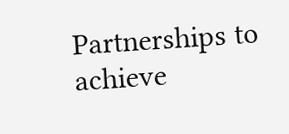Partnerships to achieve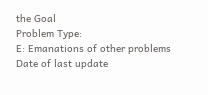the Goal
Problem Type:
E: Emanations of other problems
Date of last update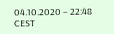04.10.2020 – 22:48 CEST